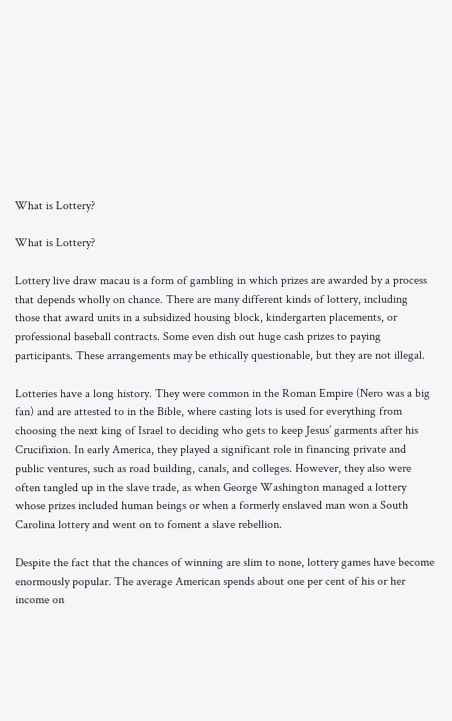What is Lottery?

What is Lottery?

Lottery live draw macau is a form of gambling in which prizes are awarded by a process that depends wholly on chance. There are many different kinds of lottery, including those that award units in a subsidized housing block, kindergarten placements, or professional baseball contracts. Some even dish out huge cash prizes to paying participants. These arrangements may be ethically questionable, but they are not illegal.

Lotteries have a long history. They were common in the Roman Empire (Nero was a big fan) and are attested to in the Bible, where casting lots is used for everything from choosing the next king of Israel to deciding who gets to keep Jesus’ garments after his Crucifixion. In early America, they played a significant role in financing private and public ventures, such as road building, canals, and colleges. However, they also were often tangled up in the slave trade, as when George Washington managed a lottery whose prizes included human beings or when a formerly enslaved man won a South Carolina lottery and went on to foment a slave rebellion.

Despite the fact that the chances of winning are slim to none, lottery games have become enormously popular. The average American spends about one per cent of his or her income on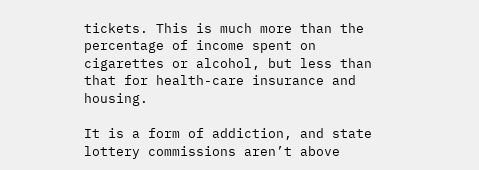tickets. This is much more than the percentage of income spent on cigarettes or alcohol, but less than that for health-care insurance and housing.

It is a form of addiction, and state lottery commissions aren’t above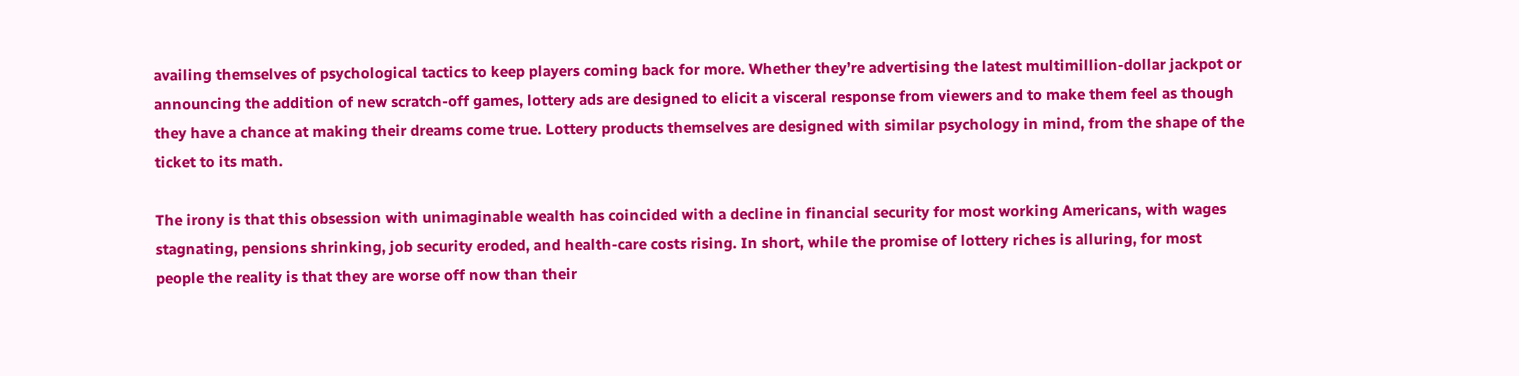availing themselves of psychological tactics to keep players coming back for more. Whether they’re advertising the latest multimillion-dollar jackpot or announcing the addition of new scratch-off games, lottery ads are designed to elicit a visceral response from viewers and to make them feel as though they have a chance at making their dreams come true. Lottery products themselves are designed with similar psychology in mind, from the shape of the ticket to its math.

The irony is that this obsession with unimaginable wealth has coincided with a decline in financial security for most working Americans, with wages stagnating, pensions shrinking, job security eroded, and health-care costs rising. In short, while the promise of lottery riches is alluring, for most people the reality is that they are worse off now than their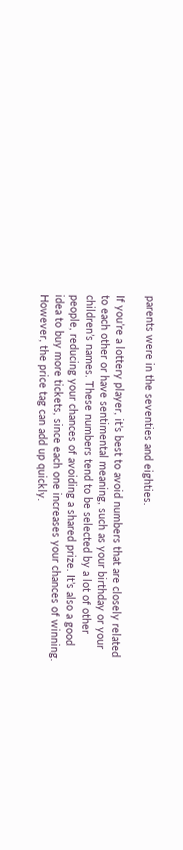parents were in the seventies and eighties.

If you’re a lottery player, it’s best to avoid numbers that are closely related to each other or have sentimental meaning, such as your birthday or your children’s names. These numbers tend to be selected by a lot of other people, reducing your chances of avoiding a shared prize. It’s also a good idea to buy more tickets, since each one increases your chances of winning. However, the price tag can add up quickly.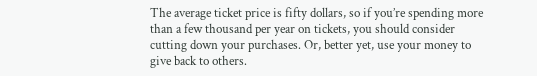The average ticket price is fifty dollars, so if you’re spending more than a few thousand per year on tickets, you should consider cutting down your purchases. Or, better yet, use your money to give back to others.